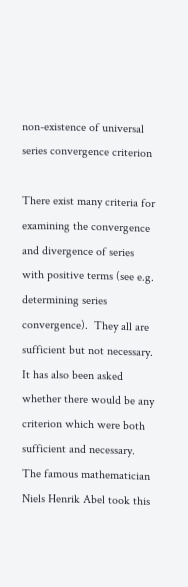non-existence of universal series convergence criterion

There exist many criteria for examining the convergence and divergence of series with positive terms (see e.g. determining series convergence).  They all are sufficient but not necessary.  It has also been asked whether there would be any criterion which were both sufficient and necessary.  The famous mathematician Niels Henrik Abel took this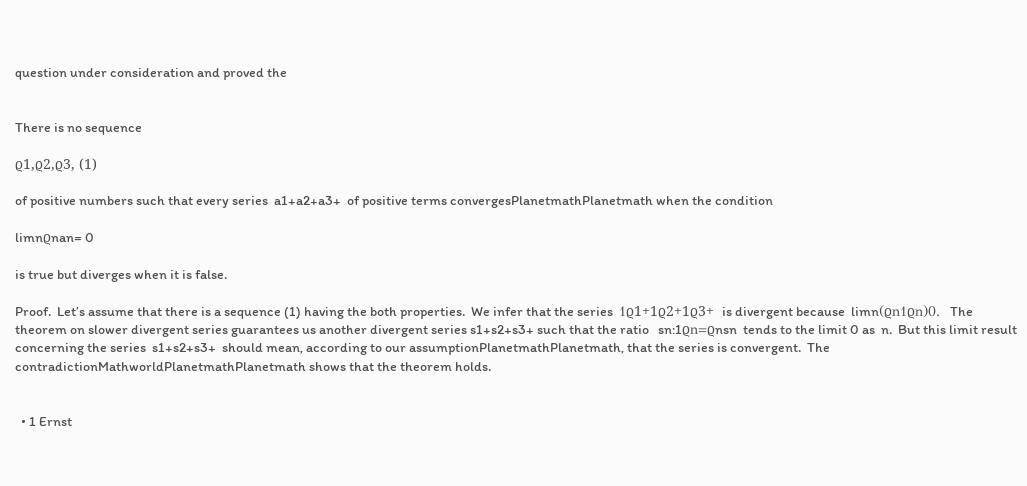question under consideration and proved the


There is no sequence

ϱ1,ϱ2,ϱ3, (1)

of positive numbers such that every series  a1+a2+a3+  of positive terms convergesPlanetmathPlanetmath when the condition

limnϱnan= 0

is true but diverges when it is false.

Proof.  Let’s assume that there is a sequence (1) having the both properties.  We infer that the series  1ϱ1+1ϱ2+1ϱ3+  is divergent because  limn(ϱn1ϱn)0.  The theorem on slower divergent series guarantees us another divergent series s1+s2+s3+ such that the ratio   sn:1ϱn=ϱnsn  tends to the limit 0 as  n.  But this limit result concerning the series  s1+s2+s3+  should mean, according to our assumptionPlanetmathPlanetmath, that the series is convergent.  The contradictionMathworldPlanetmathPlanetmath shows that the theorem holds.


  • 1 Ernst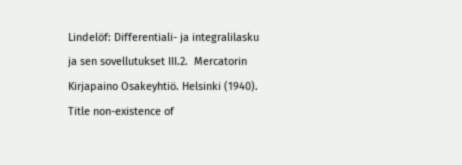Lindelöf: Differentiali- ja integralilasku ja sen sovellutukset III.2.  Mercatorin Kirjapaino Osakeyhtiö. Helsinki (1940).
Title non-existence of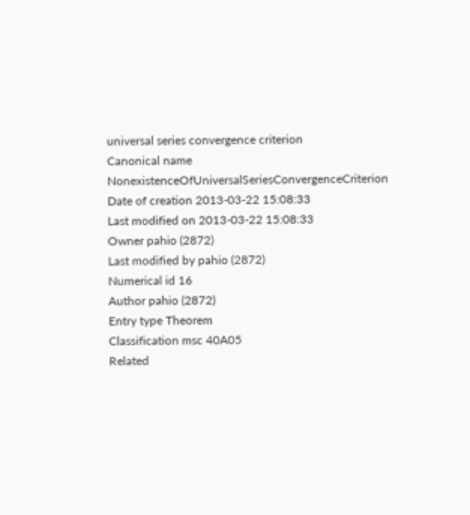universal series convergence criterion
Canonical name NonexistenceOfUniversalSeriesConvergenceCriterion
Date of creation 2013-03-22 15:08:33
Last modified on 2013-03-22 15:08:33
Owner pahio (2872)
Last modified by pahio (2872)
Numerical id 16
Author pahio (2872)
Entry type Theorem
Classification msc 40A05
Related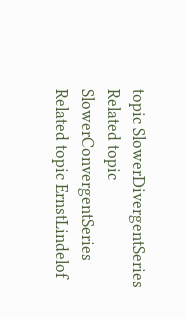topic SlowerDivergentSeries
Related topic SlowerConvergentSeries
Related topic ErnstLindelof